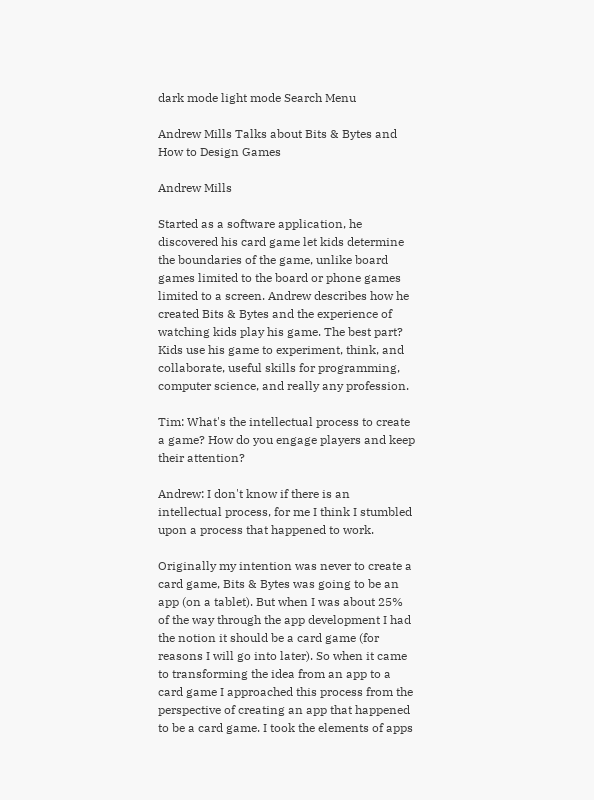dark mode light mode Search Menu

Andrew Mills Talks about Bits & Bytes and How to Design Games

Andrew Mills

Started as a software application, he discovered his card game let kids determine the boundaries of the game, unlike board games limited to the board or phone games limited to a screen. Andrew describes how he created Bits & Bytes and the experience of watching kids play his game. The best part? Kids use his game to experiment, think, and collaborate, useful skills for programming, computer science, and really any profession.

Tim: What's the intellectual process to create a game? How do you engage players and keep their attention?

Andrew: I don't know if there is an intellectual process, for me I think I stumbled upon a process that happened to work.

Originally my intention was never to create a card game, Bits & Bytes was going to be an app (on a tablet). But when I was about 25% of the way through the app development I had the notion it should be a card game (for reasons I will go into later). So when it came to transforming the idea from an app to a card game I approached this process from the perspective of creating an app that happened to be a card game. I took the elements of apps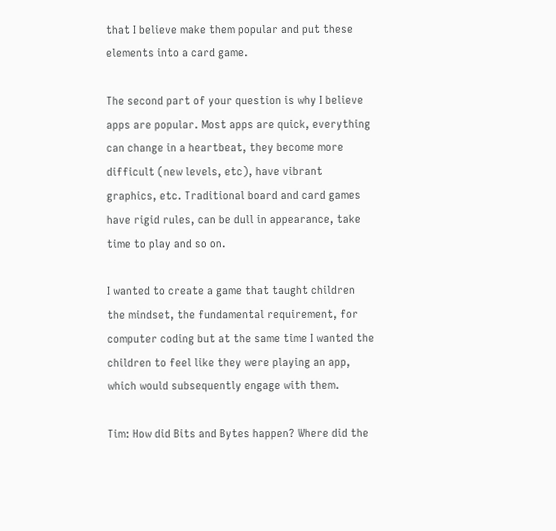that I believe make them popular and put these elements into a card game.

The second part of your question is why I believe apps are popular. Most apps are quick, everything can change in a heartbeat, they become more difficult (new levels, etc), have vibrant graphics, etc. Traditional board and card games have rigid rules, can be dull in appearance, take time to play and so on.

I wanted to create a game that taught children the mindset, the fundamental requirement, for computer coding but at the same time I wanted the children to feel like they were playing an app, which would subsequently engage with them.

Tim: How did Bits and Bytes happen? Where did the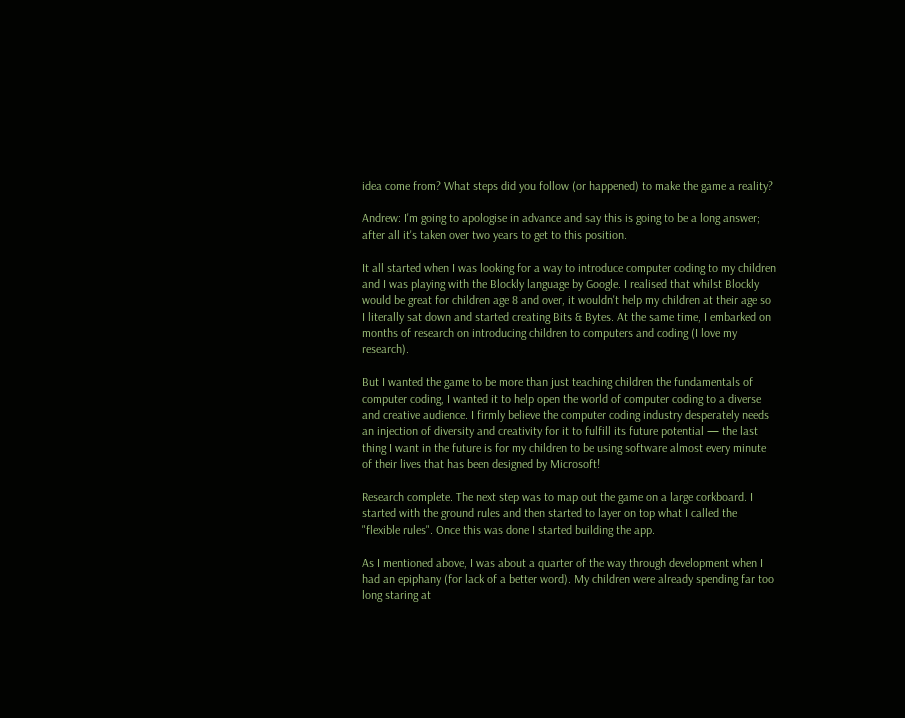idea come from? What steps did you follow (or happened) to make the game a reality?

Andrew: I'm going to apologise in advance and say this is going to be a long answer; after all it's taken over two years to get to this position.

It all started when I was looking for a way to introduce computer coding to my children and I was playing with the Blockly language by Google. I realised that whilst Blockly would be great for children age 8 and over, it wouldn't help my children at their age so I literally sat down and started creating Bits & Bytes. At the same time, I embarked on months of research on introducing children to computers and coding (I love my research).

But I wanted the game to be more than just teaching children the fundamentals of computer coding, I wanted it to help open the world of computer coding to a diverse and creative audience. I firmly believe the computer coding industry desperately needs an injection of diversity and creativity for it to fulfill its future potential — the last thing I want in the future is for my children to be using software almost every minute of their lives that has been designed by Microsoft!

Research complete. The next step was to map out the game on a large corkboard. I started with the ground rules and then started to layer on top what I called the "flexible rules". Once this was done I started building the app.

As I mentioned above, I was about a quarter of the way through development when I had an epiphany (for lack of a better word). My children were already spending far too long staring at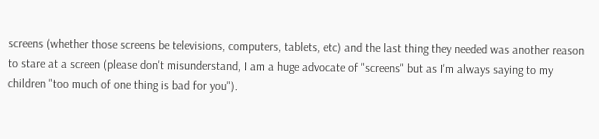screens (whether those screens be televisions, computers, tablets, etc) and the last thing they needed was another reason to stare at a screen (please don't misunderstand, I am a huge advocate of "screens" but as I'm always saying to my children "too much of one thing is bad for you").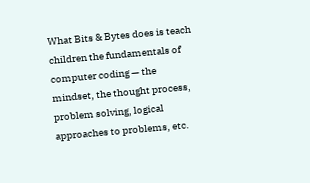What Bits & Bytes does is teach children the fundamentals of computer coding — the mindset, the thought process, problem solving, logical approaches to problems, etc.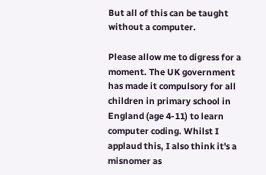But all of this can be taught without a computer.

Please allow me to digress for a moment. The UK government has made it compulsory for all children in primary school in England (age 4-11) to learn computer coding. Whilst I applaud this, I also think it's a misnomer as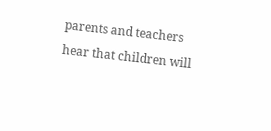parents and teachers hear that children will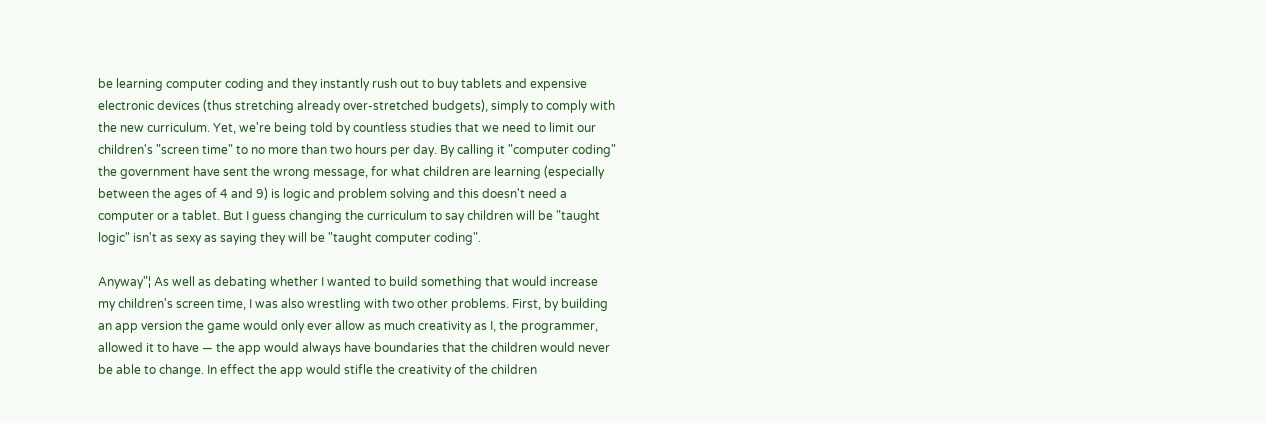be learning computer coding and they instantly rush out to buy tablets and expensive electronic devices (thus stretching already over-stretched budgets), simply to comply with the new curriculum. Yet, we're being told by countless studies that we need to limit our children's "screen time" to no more than two hours per day. By calling it "computer coding" the government have sent the wrong message, for what children are learning (especially between the ages of 4 and 9) is logic and problem solving and this doesn't need a computer or a tablet. But I guess changing the curriculum to say children will be "taught logic" isn't as sexy as saying they will be "taught computer coding".

Anyway"¦ As well as debating whether I wanted to build something that would increase my children's screen time, I was also wrestling with two other problems. First, by building an app version the game would only ever allow as much creativity as I, the programmer, allowed it to have — the app would always have boundaries that the children would never be able to change. In effect the app would stifle the creativity of the children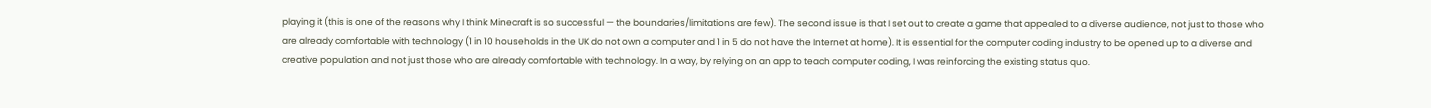playing it (this is one of the reasons why I think Minecraft is so successful — the boundaries/limitations are few). The second issue is that I set out to create a game that appealed to a diverse audience, not just to those who are already comfortable with technology (1 in 10 households in the UK do not own a computer and 1 in 5 do not have the Internet at home). It is essential for the computer coding industry to be opened up to a diverse and creative population and not just those who are already comfortable with technology. In a way, by relying on an app to teach computer coding, I was reinforcing the existing status quo.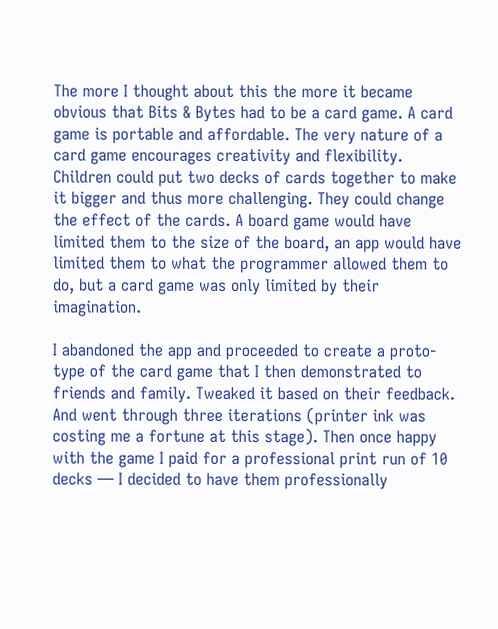The more I thought about this the more it became obvious that Bits & Bytes had to be a card game. A card game is portable and affordable. The very nature of a card game encourages creativity and flexibility. Children could put two decks of cards together to make it bigger and thus more challenging. They could change the effect of the cards. A board game would have limited them to the size of the board, an app would have limited them to what the programmer allowed them to do, but a card game was only limited by their imagination.

I abandoned the app and proceeded to create a proto-type of the card game that I then demonstrated to friends and family. Tweaked it based on their feedback. And went through three iterations (printer ink was costing me a fortune at this stage). Then once happy with the game I paid for a professional print run of 10 decks — I decided to have them professionally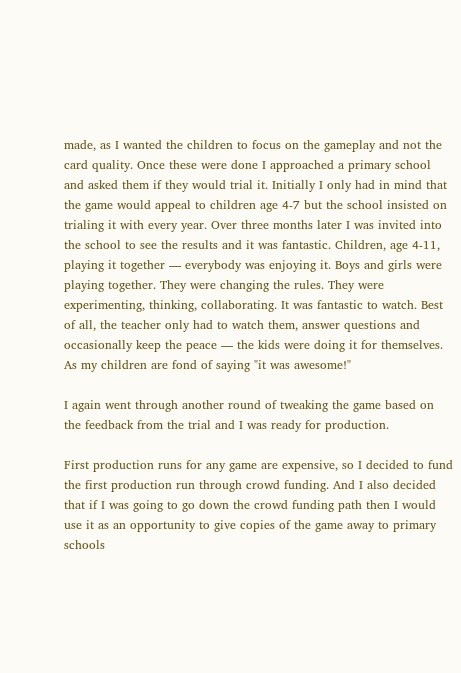made, as I wanted the children to focus on the gameplay and not the card quality. Once these were done I approached a primary school and asked them if they would trial it. Initially I only had in mind that the game would appeal to children age 4-7 but the school insisted on trialing it with every year. Over three months later I was invited into the school to see the results and it was fantastic. Children, age 4-11, playing it together — everybody was enjoying it. Boys and girls were playing together. They were changing the rules. They were experimenting, thinking, collaborating. It was fantastic to watch. Best of all, the teacher only had to watch them, answer questions and occasionally keep the peace — the kids were doing it for themselves. As my children are fond of saying "it was awesome!"

I again went through another round of tweaking the game based on the feedback from the trial and I was ready for production.

First production runs for any game are expensive, so I decided to fund the first production run through crowd funding. And I also decided that if I was going to go down the crowd funding path then I would use it as an opportunity to give copies of the game away to primary schools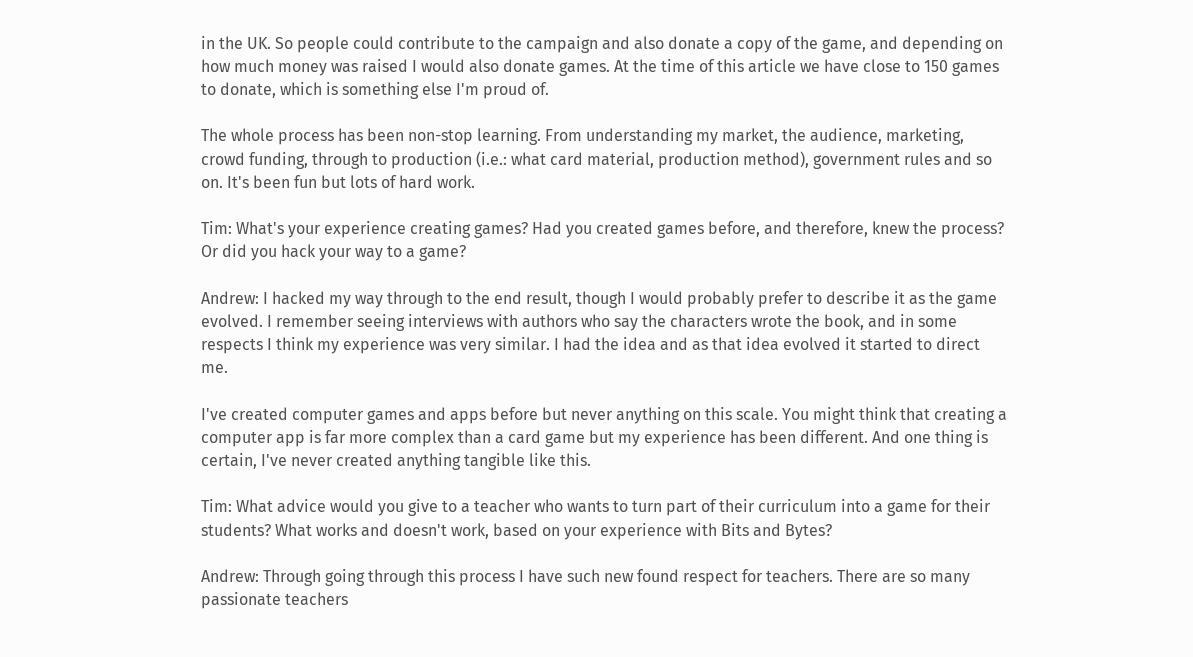in the UK. So people could contribute to the campaign and also donate a copy of the game, and depending on how much money was raised I would also donate games. At the time of this article we have close to 150 games to donate, which is something else I'm proud of.

The whole process has been non-stop learning. From understanding my market, the audience, marketing, crowd funding, through to production (i.e.: what card material, production method), government rules and so on. It's been fun but lots of hard work.

Tim: What's your experience creating games? Had you created games before, and therefore, knew the process? Or did you hack your way to a game?

Andrew: I hacked my way through to the end result, though I would probably prefer to describe it as the game evolved. I remember seeing interviews with authors who say the characters wrote the book, and in some respects I think my experience was very similar. I had the idea and as that idea evolved it started to direct me.

I've created computer games and apps before but never anything on this scale. You might think that creating a computer app is far more complex than a card game but my experience has been different. And one thing is certain, I've never created anything tangible like this.

Tim: What advice would you give to a teacher who wants to turn part of their curriculum into a game for their students? What works and doesn't work, based on your experience with Bits and Bytes?

Andrew: Through going through this process I have such new found respect for teachers. There are so many passionate teachers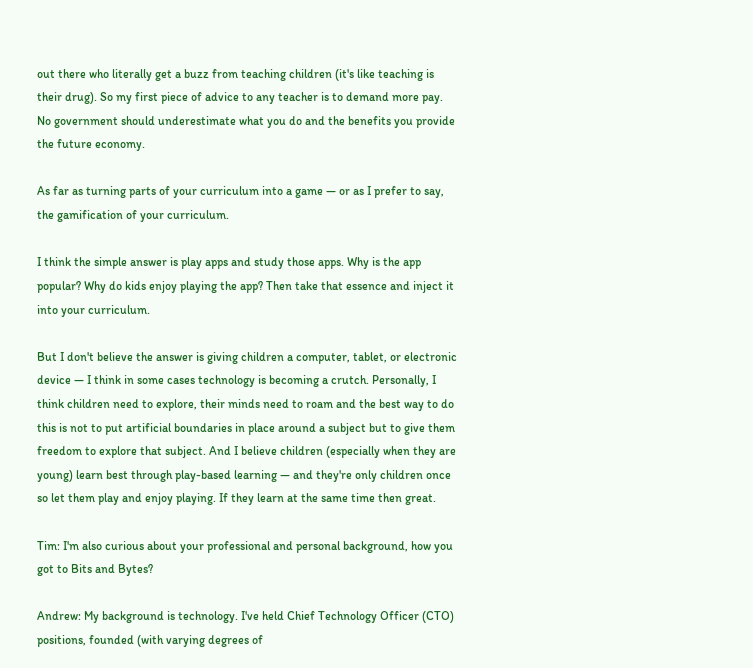out there who literally get a buzz from teaching children (it's like teaching is their drug). So my first piece of advice to any teacher is to demand more pay. No government should underestimate what you do and the benefits you provide the future economy.

As far as turning parts of your curriculum into a game — or as I prefer to say, the gamification of your curriculum.

I think the simple answer is play apps and study those apps. Why is the app popular? Why do kids enjoy playing the app? Then take that essence and inject it into your curriculum.

But I don't believe the answer is giving children a computer, tablet, or electronic device — I think in some cases technology is becoming a crutch. Personally, I think children need to explore, their minds need to roam and the best way to do this is not to put artificial boundaries in place around a subject but to give them freedom to explore that subject. And I believe children (especially when they are young) learn best through play-based learning — and they're only children once so let them play and enjoy playing. If they learn at the same time then great.

Tim: I'm also curious about your professional and personal background, how you got to Bits and Bytes?

Andrew: My background is technology. I've held Chief Technology Officer (CTO) positions, founded (with varying degrees of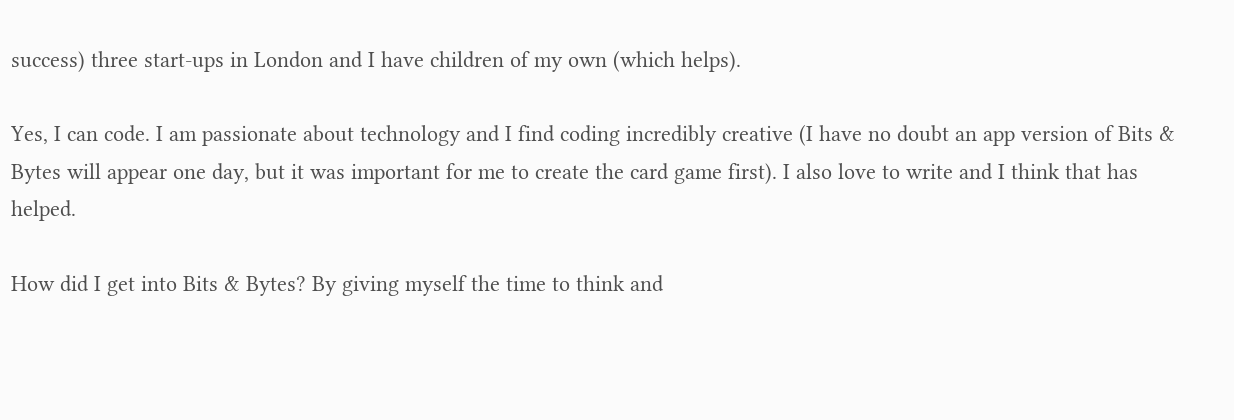success) three start-ups in London and I have children of my own (which helps).

Yes, I can code. I am passionate about technology and I find coding incredibly creative (I have no doubt an app version of Bits & Bytes will appear one day, but it was important for me to create the card game first). I also love to write and I think that has helped.

How did I get into Bits & Bytes? By giving myself the time to think and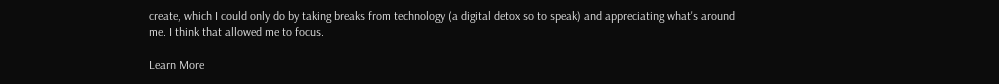create, which I could only do by taking breaks from technology (a digital detox so to speak) and appreciating what's around me. I think that allowed me to focus.

Learn More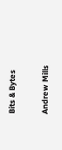Bits & Bytes


Andrew Mills